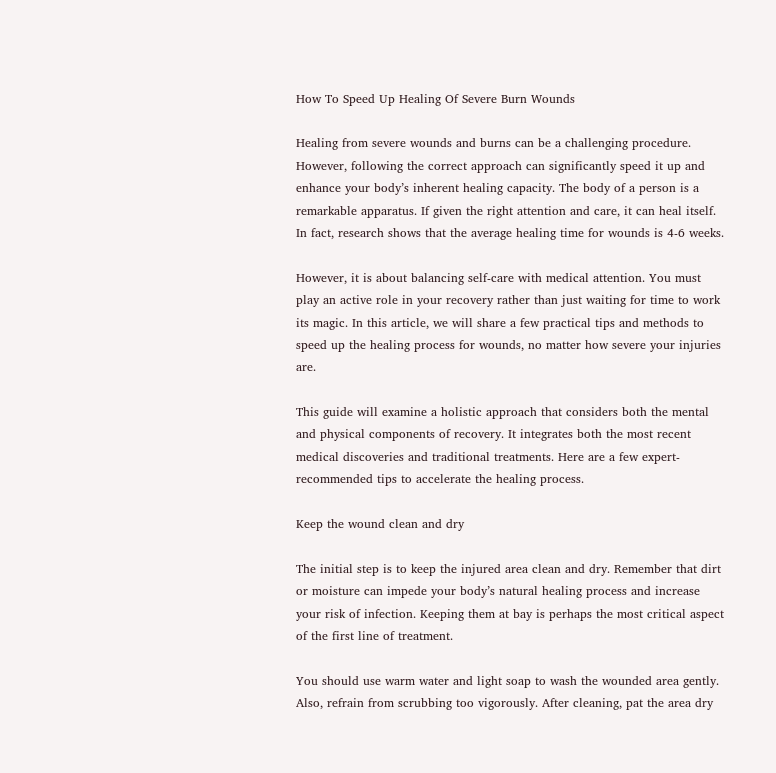How To Speed Up Healing Of Severe Burn Wounds

Healing from severe wounds and burns can be a challenging procedure. However, following the correct approach can significantly speed it up and enhance your body’s inherent healing capacity. The body of a person is a remarkable apparatus. If given the right attention and care, it can heal itself. In fact, research shows that the average healing time for wounds is 4-6 weeks.

However, it is about balancing self-care with medical attention. You must play an active role in your recovery rather than just waiting for time to work its magic. In this article, we will share a few practical tips and methods to speed up the healing process for wounds, no matter how severe your injuries are.

This guide will examine a holistic approach that considers both the mental and physical components of recovery. It integrates both the most recent medical discoveries and traditional treatments. Here are a few expert-recommended tips to accelerate the healing process.

Keep the wound clean and dry

The initial step is to keep the injured area clean and dry. Remember that dirt or moisture can impede your body’s natural healing process and increase your risk of infection. Keeping them at bay is perhaps the most critical aspect of the first line of treatment.

You should use warm water and light soap to wash the wounded area gently. Also, refrain from scrubbing too vigorously. After cleaning, pat the area dry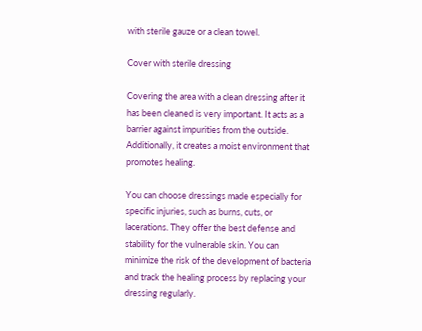with sterile gauze or a clean towel.

Cover with sterile dressing

Covering the area with a clean dressing after it has been cleaned is very important. It acts as a barrier against impurities from the outside. Additionally, it creates a moist environment that promotes healing.

You can choose dressings made especially for specific injuries, such as burns, cuts, or lacerations. They offer the best defense and stability for the vulnerable skin. You can minimize the risk of the development of bacteria and track the healing process by replacing your dressing regularly.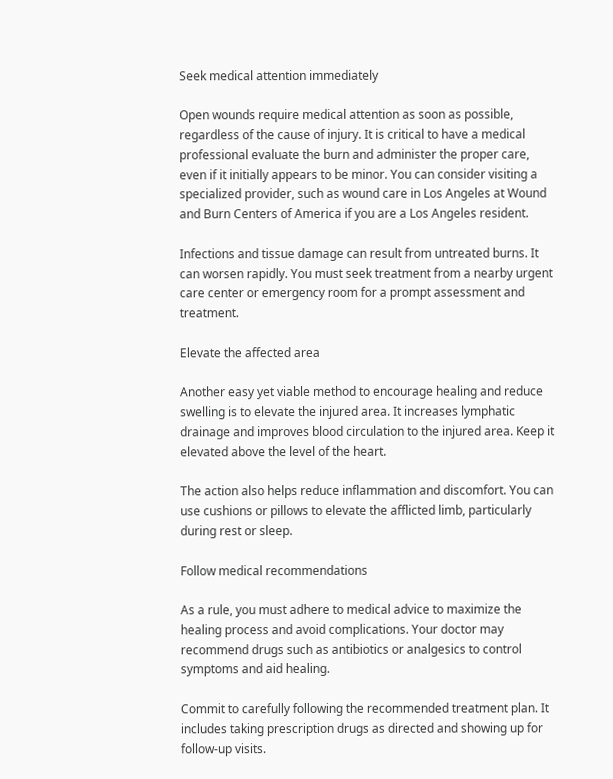Seek medical attention immediately

Open wounds require medical attention as soon as possible, regardless of the cause of injury. It is critical to have a medical professional evaluate the burn and administer the proper care, even if it initially appears to be minor. You can consider visiting a specialized provider, such as wound care in Los Angeles at Wound and Burn Centers of America if you are a Los Angeles resident.

Infections and tissue damage can result from untreated burns. It can worsen rapidly. You must seek treatment from a nearby urgent care center or emergency room for a prompt assessment and treatment.

Elevate the affected area

Another easy yet viable method to encourage healing and reduce swelling is to elevate the injured area. It increases lymphatic drainage and improves blood circulation to the injured area. Keep it elevated above the level of the heart.

The action also helps reduce inflammation and discomfort. You can use cushions or pillows to elevate the afflicted limb, particularly during rest or sleep.

Follow medical recommendations

As a rule, you must adhere to medical advice to maximize the healing process and avoid complications. Your doctor may recommend drugs such as antibiotics or analgesics to control symptoms and aid healing.

Commit to carefully following the recommended treatment plan. It includes taking prescription drugs as directed and showing up for follow-up visits.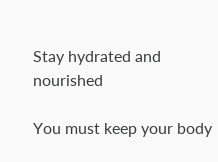Stay hydrated and nourished

You must keep your body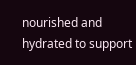nourished and hydrated to support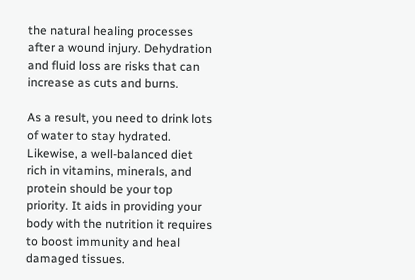the natural healing processes after a wound injury. Dehydration and fluid loss are risks that can increase as cuts and burns.

As a result, you need to drink lots of water to stay hydrated. Likewise, a well-balanced diet rich in vitamins, minerals, and protein should be your top priority. It aids in providing your body with the nutrition it requires to boost immunity and heal damaged tissues.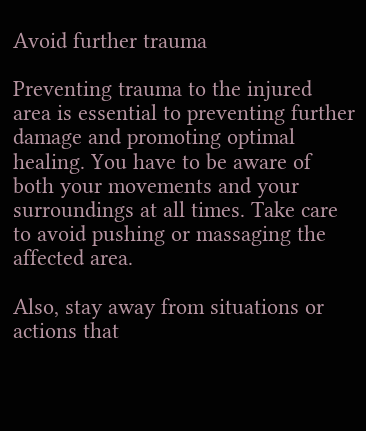Avoid further trauma

Preventing trauma to the injured area is essential to preventing further damage and promoting optimal healing. You have to be aware of both your movements and your surroundings at all times. Take care to avoid pushing or massaging the affected area.

Also, stay away from situations or actions that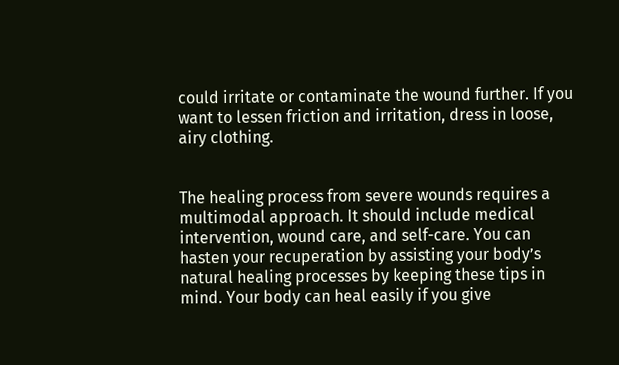could irritate or contaminate the wound further. If you want to lessen friction and irritation, dress in loose, airy clothing.


The healing process from severe wounds requires a multimodal approach. It should include medical intervention, wound care, and self-care. You can hasten your recuperation by assisting your body’s natural healing processes by keeping these tips in mind. Your body can heal easily if you give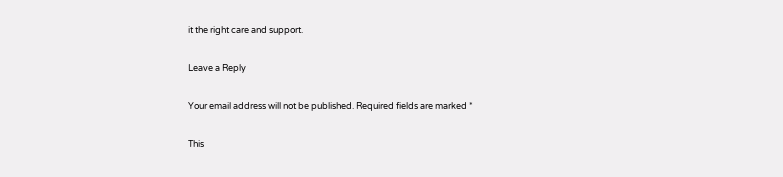it the right care and support.

Leave a Reply

Your email address will not be published. Required fields are marked *

This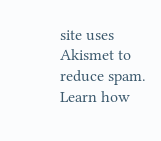site uses Akismet to reduce spam. Learn how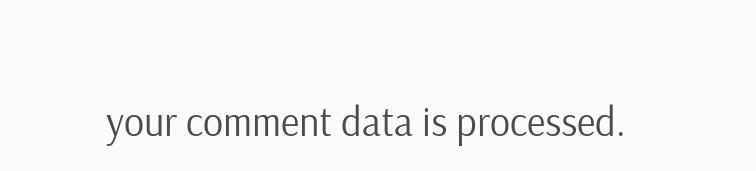your comment data is processed.